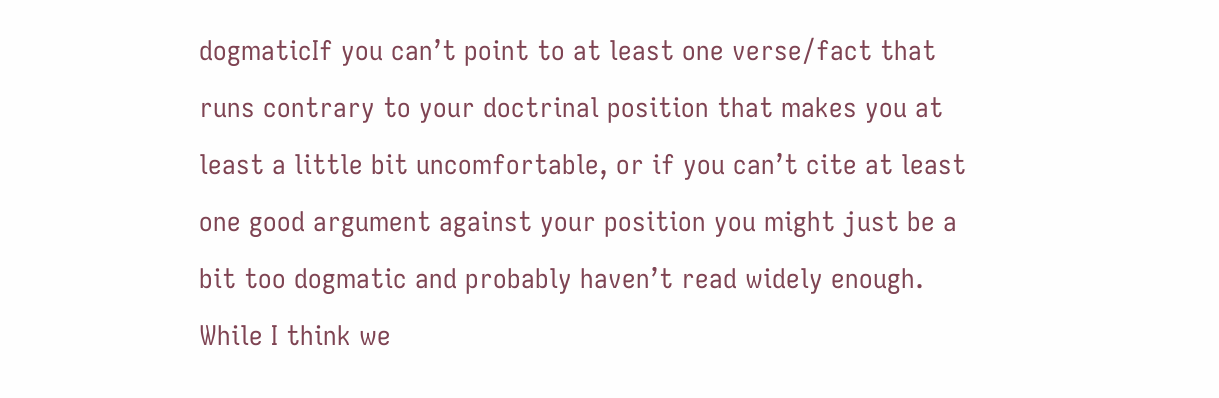dogmaticIf you can’t point to at least one verse/fact that runs contrary to your doctrinal position that makes you at least a little bit uncomfortable, or if you can’t cite at least one good argument against your position you might just be a bit too dogmatic and probably haven’t read widely enough. While I think we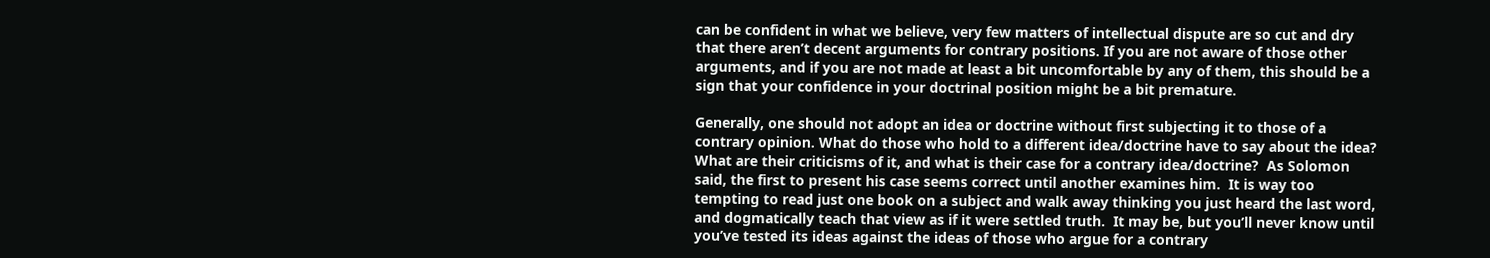can be confident in what we believe, very few matters of intellectual dispute are so cut and dry that there aren’t decent arguments for contrary positions. If you are not aware of those other arguments, and if you are not made at least a bit uncomfortable by any of them, this should be a sign that your confidence in your doctrinal position might be a bit premature.

Generally, one should not adopt an idea or doctrine without first subjecting it to those of a contrary opinion. What do those who hold to a different idea/doctrine have to say about the idea?  What are their criticisms of it, and what is their case for a contrary idea/doctrine?  As Solomon said, the first to present his case seems correct until another examines him.  It is way too tempting to read just one book on a subject and walk away thinking you just heard the last word, and dogmatically teach that view as if it were settled truth.  It may be, but you’ll never know until you’ve tested its ideas against the ideas of those who argue for a contrary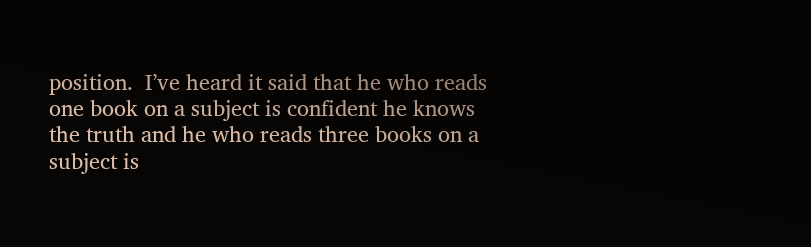position.  I’ve heard it said that he who reads one book on a subject is confident he knows the truth and he who reads three books on a subject is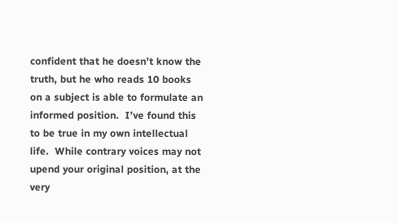confident that he doesn’t know the truth, but he who reads 10 books on a subject is able to formulate an informed position.  I’ve found this to be true in my own intellectual life.  While contrary voices may not upend your original position, at the very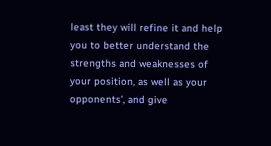least they will refine it and help you to better understand the strengths and weaknesses of your position, as well as your opponents’, and give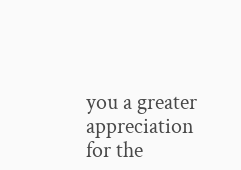you a greater appreciation for the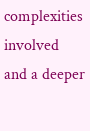complexities involved and a deeper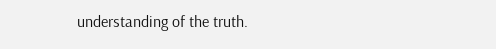understanding of the truth.